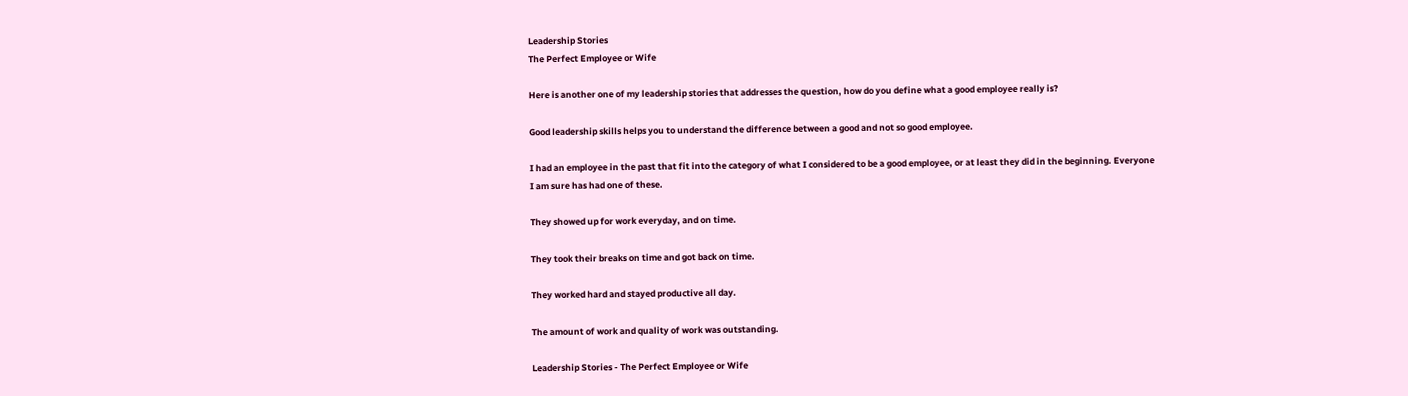Leadership Stories
The Perfect Employee or Wife

Here is another one of my leadership stories that addresses the question, how do you define what a good employee really is?

Good leadership skills helps you to understand the difference between a good and not so good employee.

I had an employee in the past that fit into the category of what I considered to be a good employee, or at least they did in the beginning. Everyone I am sure has had one of these.

They showed up for work everyday, and on time.

They took their breaks on time and got back on time.

They worked hard and stayed productive all day.

The amount of work and quality of work was outstanding.

Leadership Stories - The Perfect Employee or Wife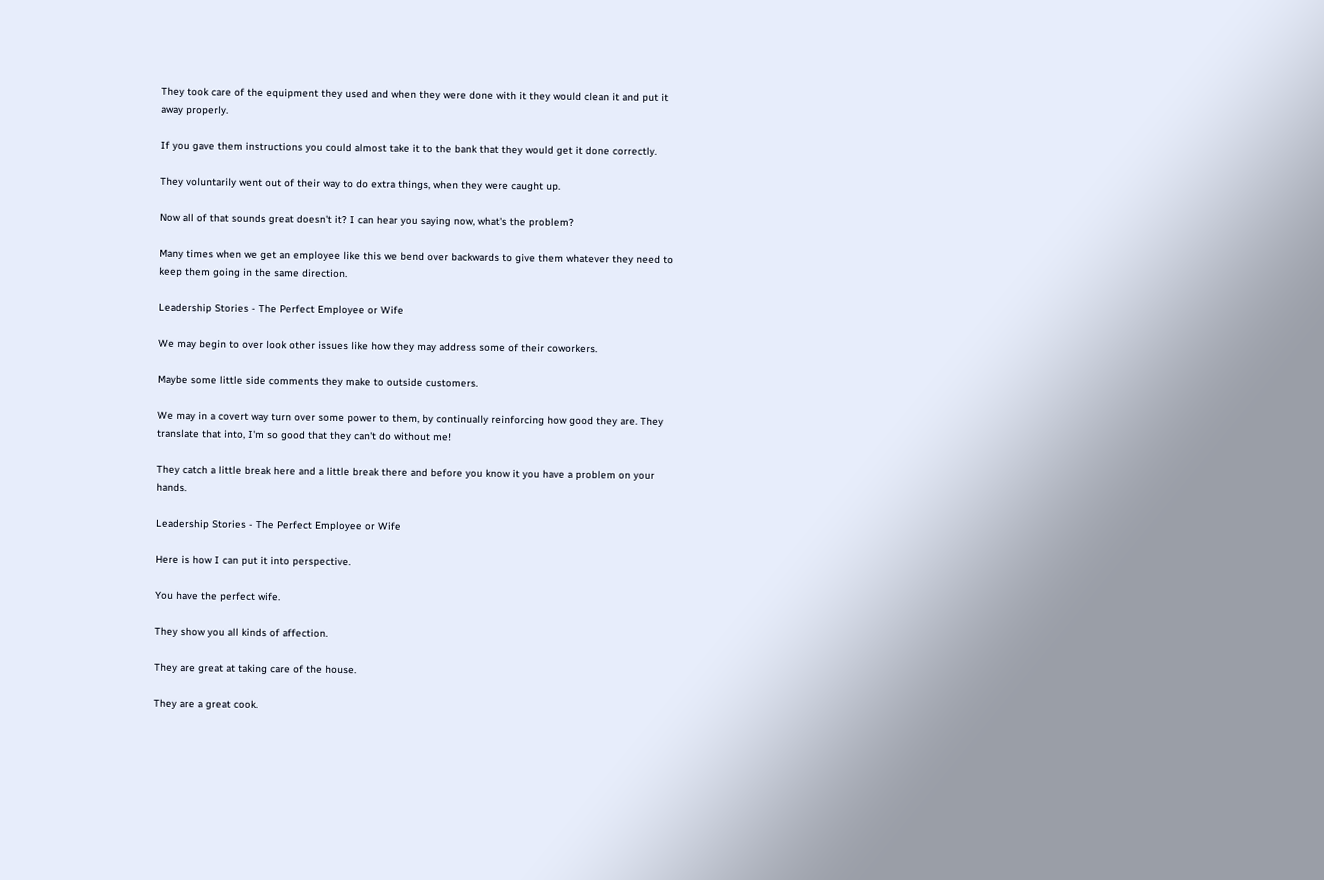They took care of the equipment they used and when they were done with it they would clean it and put it away properly.

If you gave them instructions you could almost take it to the bank that they would get it done correctly.

They voluntarily went out of their way to do extra things, when they were caught up.

Now all of that sounds great doesn't it? I can hear you saying now, what's the problem?

Many times when we get an employee like this we bend over backwards to give them whatever they need to keep them going in the same direction.

Leadership Stories - The Perfect Employee or Wife

We may begin to over look other issues like how they may address some of their coworkers.

Maybe some little side comments they make to outside customers.

We may in a covert way turn over some power to them, by continually reinforcing how good they are. They translate that into, I'm so good that they can't do without me!

They catch a little break here and a little break there and before you know it you have a problem on your hands.

Leadership Stories - The Perfect Employee or Wife

Here is how I can put it into perspective.

You have the perfect wife.

They show you all kinds of affection.

They are great at taking care of the house.

They are a great cook.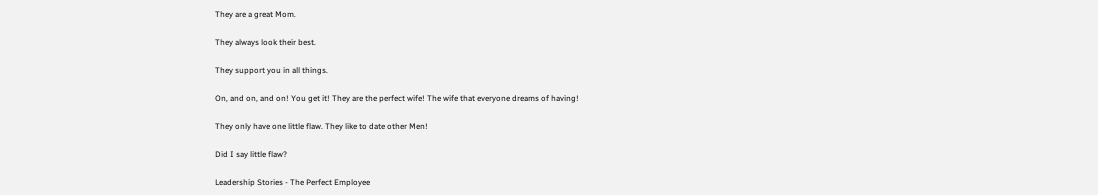They are a great Mom.

They always look their best.

They support you in all things.

On, and on, and on! You get it! They are the perfect wife! The wife that everyone dreams of having!

They only have one little flaw. They like to date other Men!

Did I say little flaw?

Leadership Stories - The Perfect Employee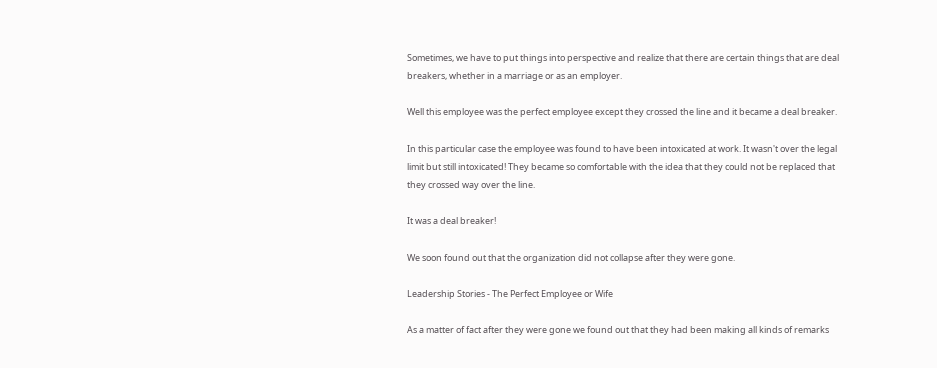Sometimes, we have to put things into perspective and realize that there are certain things that are deal breakers, whether in a marriage or as an employer.

Well this employee was the perfect employee except they crossed the line and it became a deal breaker.

In this particular case the employee was found to have been intoxicated at work. It wasn't over the legal limit but still intoxicated! They became so comfortable with the idea that they could not be replaced that they crossed way over the line.

It was a deal breaker!

We soon found out that the organization did not collapse after they were gone.

Leadership Stories - The Perfect Employee or Wife

As a matter of fact after they were gone we found out that they had been making all kinds of remarks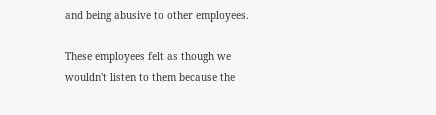and being abusive to other employees.

These employees felt as though we wouldn't listen to them because the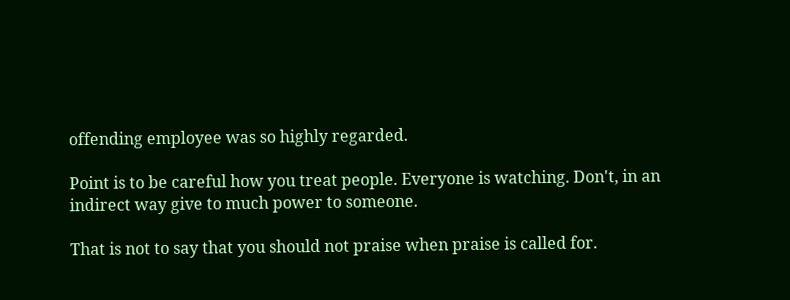offending employee was so highly regarded.

Point is to be careful how you treat people. Everyone is watching. Don't, in an indirect way give to much power to someone.

That is not to say that you should not praise when praise is called for.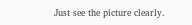Just see the picture clearly.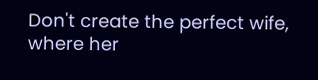Don't create the perfect wife, where her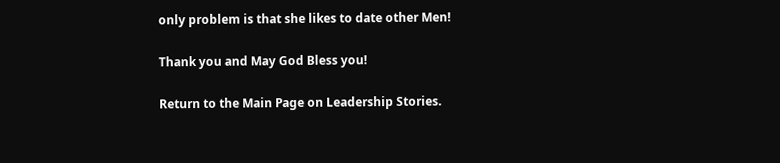only problem is that she likes to date other Men!

Thank you and May God Bless you!

Return to the Main Page on Leadership Stories.